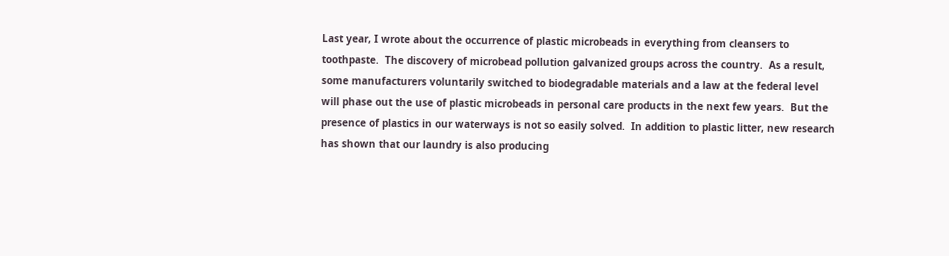Last year, I wrote about the occurrence of plastic microbeads in everything from cleansers to toothpaste.  The discovery of microbead pollution galvanized groups across the country.  As a result, some manufacturers voluntarily switched to biodegradable materials and a law at the federal level will phase out the use of plastic microbeads in personal care products in the next few years.  But the presence of plastics in our waterways is not so easily solved.  In addition to plastic litter, new research has shown that our laundry is also producing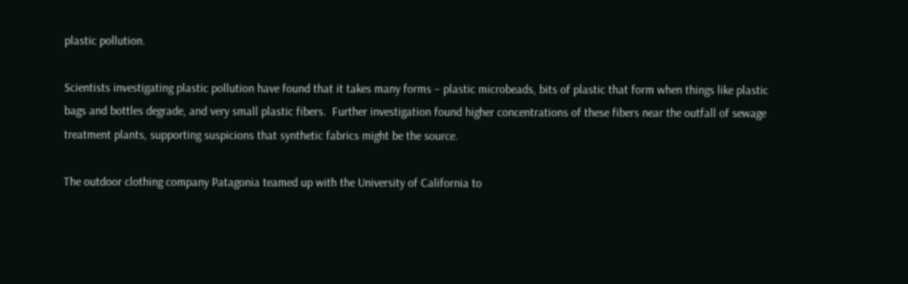plastic pollution.

Scientists investigating plastic pollution have found that it takes many forms – plastic microbeads, bits of plastic that form when things like plastic bags and bottles degrade, and very small plastic fibers.  Further investigation found higher concentrations of these fibers near the outfall of sewage treatment plants, supporting suspicions that synthetic fabrics might be the source.

The outdoor clothing company Patagonia teamed up with the University of California to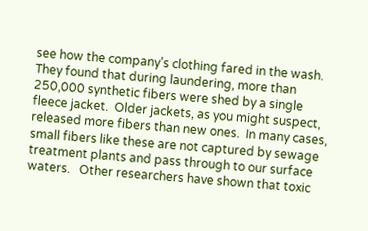see how the company’s clothing fared in the wash.  They found that during laundering, more than 250,000 synthetic fibers were shed by a single fleece jacket.  Older jackets, as you might suspect, released more fibers than new ones.  In many cases, small fibers like these are not captured by sewage treatment plants and pass through to our surface waters.   Other researchers have shown that toxic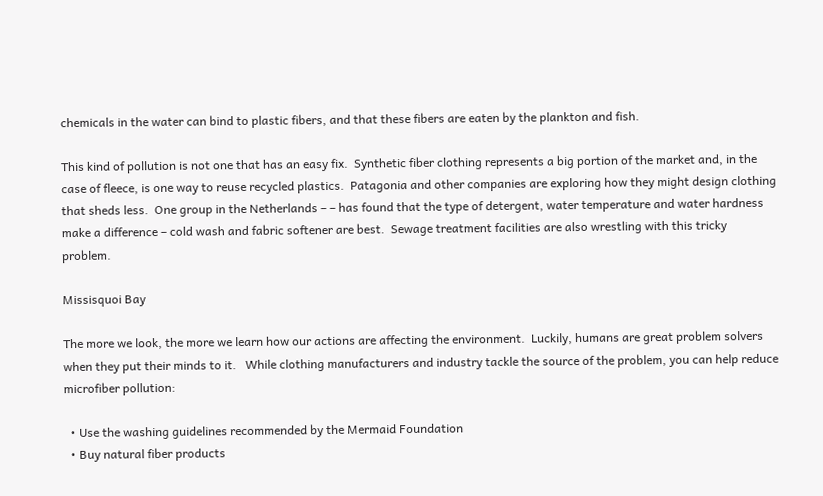chemicals in the water can bind to plastic fibers, and that these fibers are eaten by the plankton and fish.

This kind of pollution is not one that has an easy fix.  Synthetic fiber clothing represents a big portion of the market and, in the case of fleece, is one way to reuse recycled plastics.  Patagonia and other companies are exploring how they might design clothing that sheds less.  One group in the Netherlands – – has found that the type of detergent, water temperature and water hardness make a difference – cold wash and fabric softener are best.  Sewage treatment facilities are also wrestling with this tricky problem.

Missisquoi Bay

The more we look, the more we learn how our actions are affecting the environment.  Luckily, humans are great problem solvers when they put their minds to it.   While clothing manufacturers and industry tackle the source of the problem, you can help reduce microfiber pollution:

  • Use the washing guidelines recommended by the Mermaid Foundation
  • Buy natural fiber products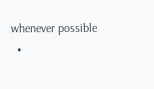whenever possible
  •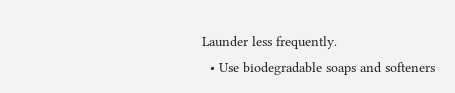Launder less frequently.
  • Use biodegradable soaps and softeners